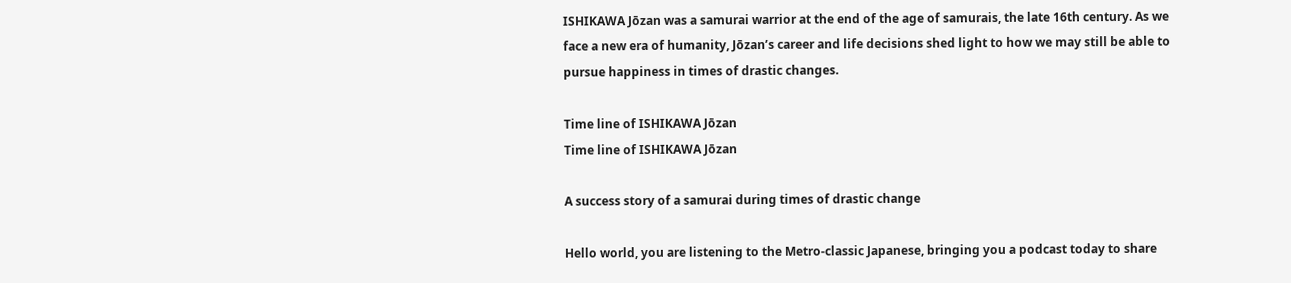ISHIKAWA Jōzan was a samurai warrior at the end of the age of samurais, the late 16th century. As we face a new era of humanity, Jōzan’s career and life decisions shed light to how we may still be able to pursue happiness in times of drastic changes.

Time line of ISHIKAWA Jōzan
Time line of ISHIKAWA Jōzan

A success story of a samurai during times of drastic change

Hello world, you are listening to the Metro-classic Japanese, bringing you a podcast today to share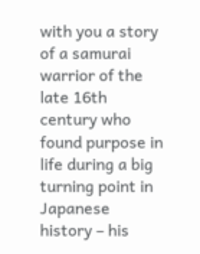with you a story of a samurai warrior of the late 16th century who found purpose in life during a big turning point in Japanese history – his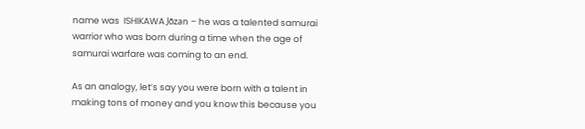name was  ISHIKAWA Jōzan – he was a talented samurai warrior who was born during a time when the age of samurai warfare was coming to an end.

As an analogy, let’s say you were born with a talent in making tons of money and you know this because you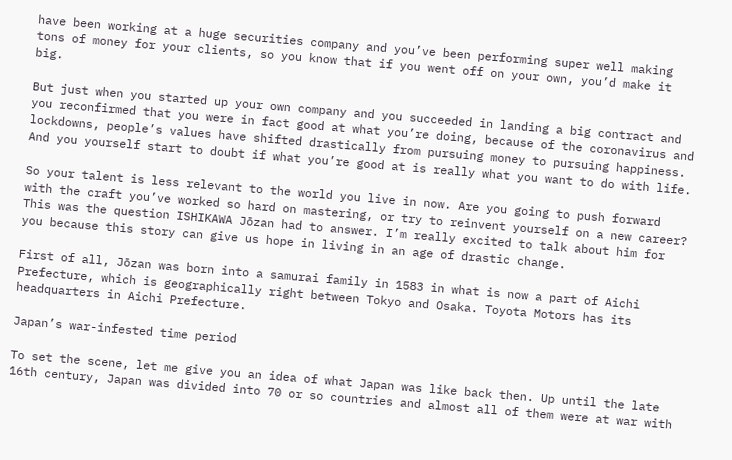have been working at a huge securities company and you’ve been performing super well making tons of money for your clients, so you know that if you went off on your own, you’d make it big.

But just when you started up your own company and you succeeded in landing a big contract and you reconfirmed that you were in fact good at what you’re doing, because of the coronavirus and lockdowns, people’s values have shifted drastically from pursuing money to pursuing happiness. And you yourself start to doubt if what you’re good at is really what you want to do with life.

So your talent is less relevant to the world you live in now. Are you going to push forward with the craft you’ve worked so hard on mastering, or try to reinvent yourself on a new career? This was the question ISHIKAWA Jōzan had to answer. I’m really excited to talk about him for you because this story can give us hope in living in an age of drastic change.

First of all, Jōzan was born into a samurai family in 1583 in what is now a part of Aichi Prefecture, which is geographically right between Tokyo and Osaka. Toyota Motors has its headquarters in Aichi Prefecture.

Japan’s war-infested time period

To set the scene, let me give you an idea of what Japan was like back then. Up until the late 16th century, Japan was divided into 70 or so countries and almost all of them were at war with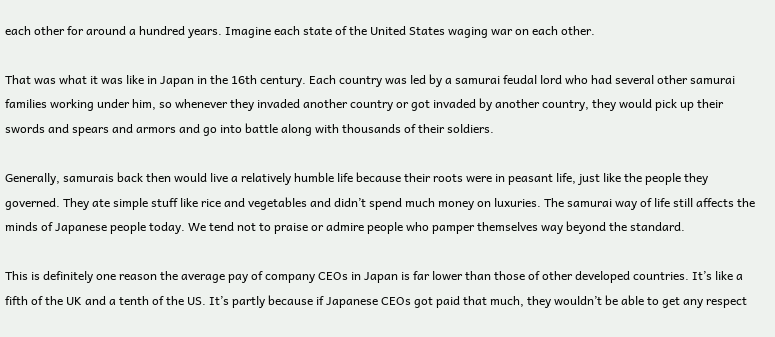each other for around a hundred years. Imagine each state of the United States waging war on each other.

That was what it was like in Japan in the 16th century. Each country was led by a samurai feudal lord who had several other samurai families working under him, so whenever they invaded another country or got invaded by another country, they would pick up their swords and spears and armors and go into battle along with thousands of their soldiers.

Generally, samurais back then would live a relatively humble life because their roots were in peasant life, just like the people they governed. They ate simple stuff like rice and vegetables and didn’t spend much money on luxuries. The samurai way of life still affects the minds of Japanese people today. We tend not to praise or admire people who pamper themselves way beyond the standard.

This is definitely one reason the average pay of company CEOs in Japan is far lower than those of other developed countries. It’s like a fifth of the UK and a tenth of the US. It’s partly because if Japanese CEOs got paid that much, they wouldn’t be able to get any respect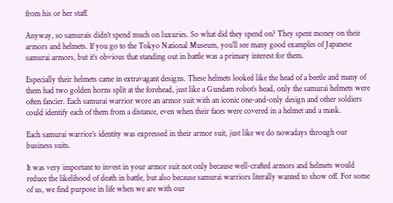from his or her staff.

Anyway, so samurais didn’t spend much on luxuries. So what did they spend on? They spent money on their armors and helmets. If you go to the Tokyo National Museum, you’ll see many good examples of Japanese samurai armors, but it’s obvious that standing out in battle was a primary interest for them.

Especially their helmets came in extravagant designs. These helmets looked like the head of a beetle and many of them had two golden horns split at the forehead, just like a Gundam robot’s head, only the samurai helmets were often fancier. Each samurai warrior wore an armor suit with an iconic one-and-only design and other soldiers could identify each of them from a distance, even when their faces were covered in a helmet and a mask.

Each samurai warrior’s identity was expressed in their armor suit, just like we do nowadays through our business suits.

It was very important to invest in your armor suit not only because well-crafted armors and helmets would reduce the likelihood of death in battle, but also because samurai warriors literally wanted to show off. For some of us, we find purpose in life when we are with our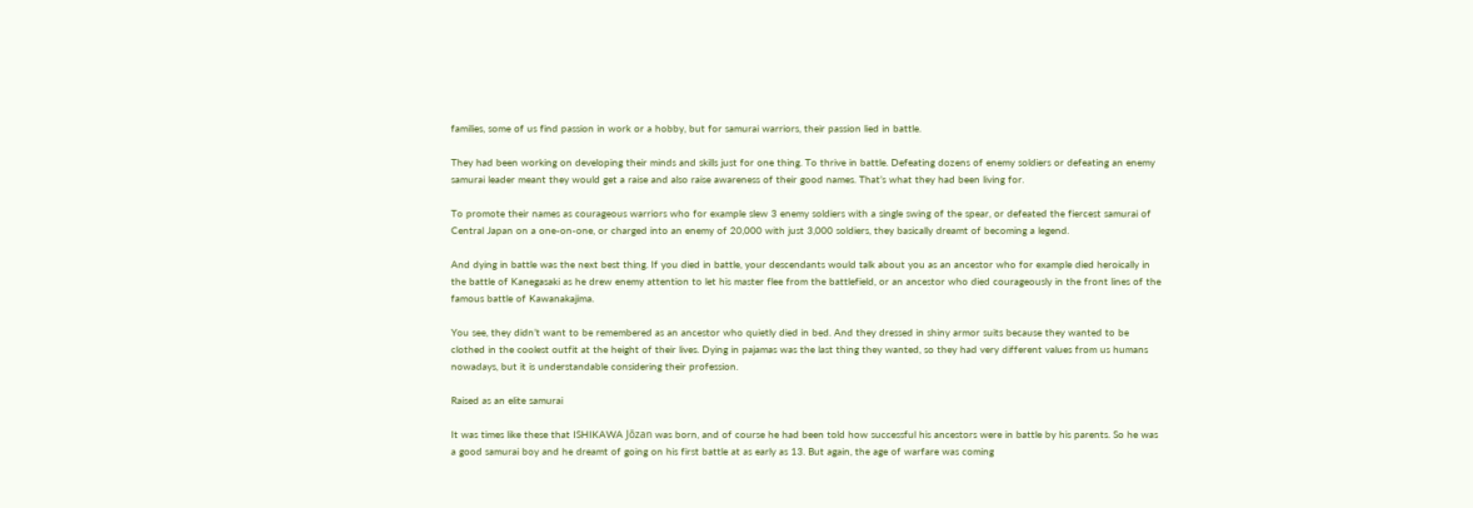families, some of us find passion in work or a hobby, but for samurai warriors, their passion lied in battle.

They had been working on developing their minds and skills just for one thing. To thrive in battle. Defeating dozens of enemy soldiers or defeating an enemy samurai leader meant they would get a raise and also raise awareness of their good names. That’s what they had been living for.

To promote their names as courageous warriors who for example slew 3 enemy soldiers with a single swing of the spear, or defeated the fiercest samurai of Central Japan on a one-on-one, or charged into an enemy of 20,000 with just 3,000 soldiers, they basically dreamt of becoming a legend.

And dying in battle was the next best thing. If you died in battle, your descendants would talk about you as an ancestor who for example died heroically in the battle of Kanegasaki as he drew enemy attention to let his master flee from the battlefield, or an ancestor who died courageously in the front lines of the famous battle of Kawanakajima.

You see, they didn’t want to be remembered as an ancestor who quietly died in bed. And they dressed in shiny armor suits because they wanted to be clothed in the coolest outfit at the height of their lives. Dying in pajamas was the last thing they wanted, so they had very different values from us humans nowadays, but it is understandable considering their profession.

Raised as an elite samurai

It was times like these that ISHIKAWA Jōzan was born, and of course he had been told how successful his ancestors were in battle by his parents. So he was a good samurai boy and he dreamt of going on his first battle at as early as 13. But again, the age of warfare was coming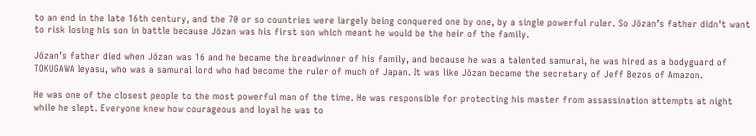to an end in the late 16th century, and the 70 or so countries were largely being conquered one by one, by a single powerful ruler. So Jōzan’s father didn’t want to risk losing his son in battle because Jōzan was his first son which meant he would be the heir of the family.

Jōzan’s father died when Jōzan was 16 and he became the breadwinner of his family, and because he was a talented samurai, he was hired as a bodyguard of TOKUGAWA Ieyasu, who was a samurai lord who had become the ruler of much of Japan. It was like Jōzan became the secretary of Jeff Bezos of Amazon.

He was one of the closest people to the most powerful man of the time. He was responsible for protecting his master from assassination attempts at night while he slept. Everyone knew how courageous and loyal he was to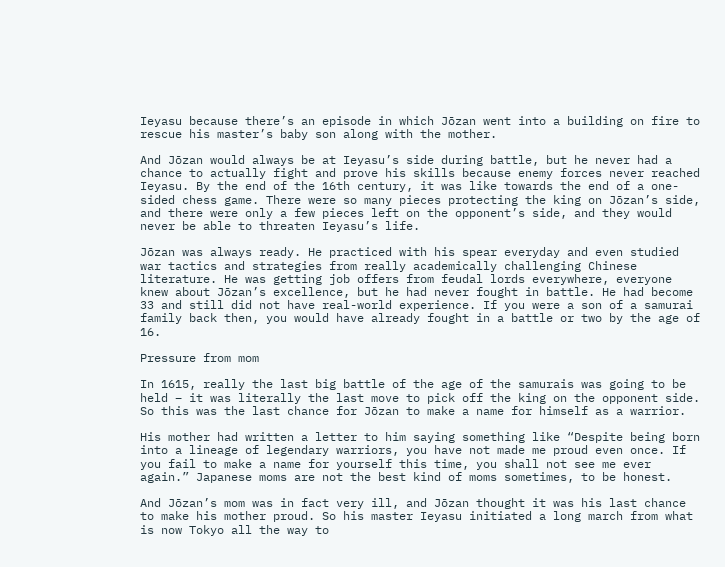Ieyasu because there’s an episode in which Jōzan went into a building on fire to rescue his master’s baby son along with the mother.

And Jōzan would always be at Ieyasu’s side during battle, but he never had a chance to actually fight and prove his skills because enemy forces never reached Ieyasu. By the end of the 16th century, it was like towards the end of a one-sided chess game. There were so many pieces protecting the king on Jōzan’s side, and there were only a few pieces left on the opponent’s side, and they would never be able to threaten Ieyasu’s life.

Jōzan was always ready. He practiced with his spear everyday and even studied war tactics and strategies from really academically challenging Chinese literature. He was getting job offers from feudal lords everywhere, everyone knew about Jōzan’s excellence, but he had never fought in battle. He had become 33 and still did not have real-world experience. If you were a son of a samurai family back then, you would have already fought in a battle or two by the age of 16.

Pressure from mom

In 1615, really the last big battle of the age of the samurais was going to be held – it was literally the last move to pick off the king on the opponent side. So this was the last chance for Jōzan to make a name for himself as a warrior.

His mother had written a letter to him saying something like “Despite being born into a lineage of legendary warriors, you have not made me proud even once. If you fail to make a name for yourself this time, you shall not see me ever again.” Japanese moms are not the best kind of moms sometimes, to be honest.

And Jōzan’s mom was in fact very ill, and Jōzan thought it was his last chance to make his mother proud. So his master Ieyasu initiated a long march from what is now Tokyo all the way to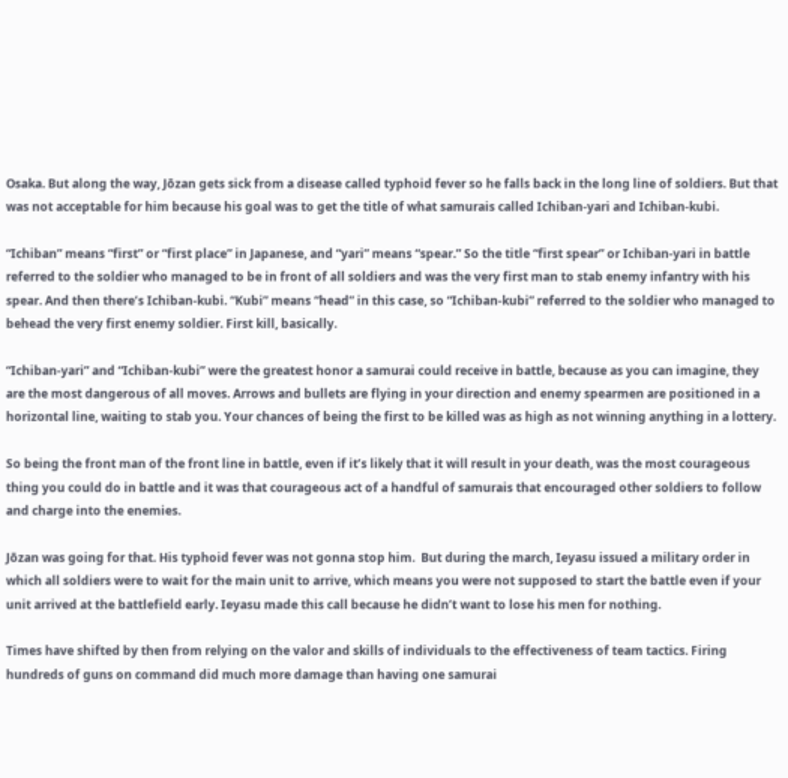Osaka. But along the way, Jōzan gets sick from a disease called typhoid fever so he falls back in the long line of soldiers. But that was not acceptable for him because his goal was to get the title of what samurais called Ichiban-yari and Ichiban-kubi.

“Ichiban” means “first” or “first place” in Japanese, and “yari” means “spear.” So the title “first spear” or Ichiban-yari in battle referred to the soldier who managed to be in front of all soldiers and was the very first man to stab enemy infantry with his spear. And then there’s Ichiban-kubi. “Kubi” means “head” in this case, so “Ichiban-kubi” referred to the soldier who managed to behead the very first enemy soldier. First kill, basically.

“Ichiban-yari” and “Ichiban-kubi” were the greatest honor a samurai could receive in battle, because as you can imagine, they are the most dangerous of all moves. Arrows and bullets are flying in your direction and enemy spearmen are positioned in a horizontal line, waiting to stab you. Your chances of being the first to be killed was as high as not winning anything in a lottery.

So being the front man of the front line in battle, even if it’s likely that it will result in your death, was the most courageous thing you could do in battle and it was that courageous act of a handful of samurais that encouraged other soldiers to follow and charge into the enemies.

Jōzan was going for that. His typhoid fever was not gonna stop him.  But during the march, Ieyasu issued a military order in which all soldiers were to wait for the main unit to arrive, which means you were not supposed to start the battle even if your unit arrived at the battlefield early. Ieyasu made this call because he didn’t want to lose his men for nothing.

Times have shifted by then from relying on the valor and skills of individuals to the effectiveness of team tactics. Firing hundreds of guns on command did much more damage than having one samurai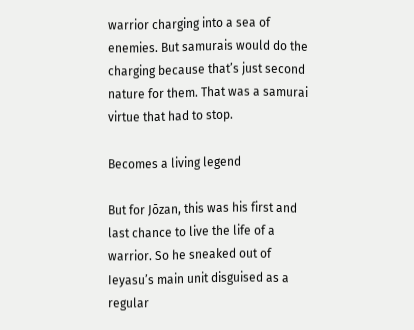warrior charging into a sea of enemies. But samurais would do the charging because that’s just second nature for them. That was a samurai virtue that had to stop.

Becomes a living legend

But for Jōzan, this was his first and last chance to live the life of a warrior. So he sneaked out of Ieyasu’s main unit disguised as a regular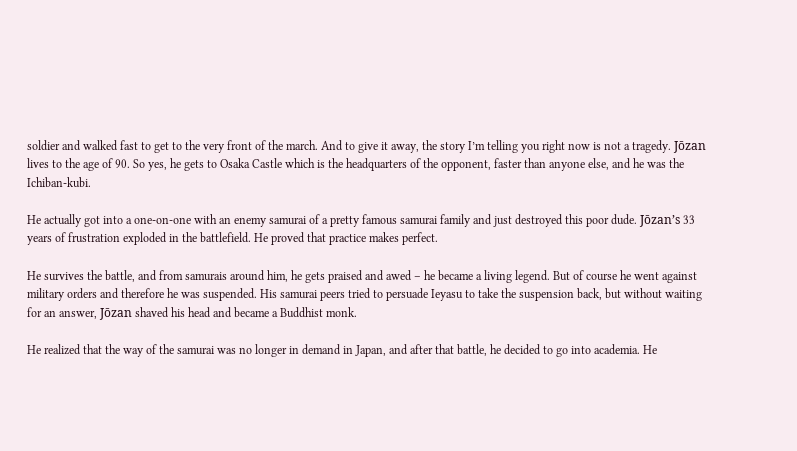soldier and walked fast to get to the very front of the march. And to give it away, the story I’m telling you right now is not a tragedy. Jōzan lives to the age of 90. So yes, he gets to Osaka Castle which is the headquarters of the opponent, faster than anyone else, and he was the Ichiban-kubi.

He actually got into a one-on-one with an enemy samurai of a pretty famous samurai family and just destroyed this poor dude. Jōzan’s 33 years of frustration exploded in the battlefield. He proved that practice makes perfect.

He survives the battle, and from samurais around him, he gets praised and awed – he became a living legend. But of course he went against military orders and therefore he was suspended. His samurai peers tried to persuade Ieyasu to take the suspension back, but without waiting for an answer, Jōzan shaved his head and became a Buddhist monk.

He realized that the way of the samurai was no longer in demand in Japan, and after that battle, he decided to go into academia. He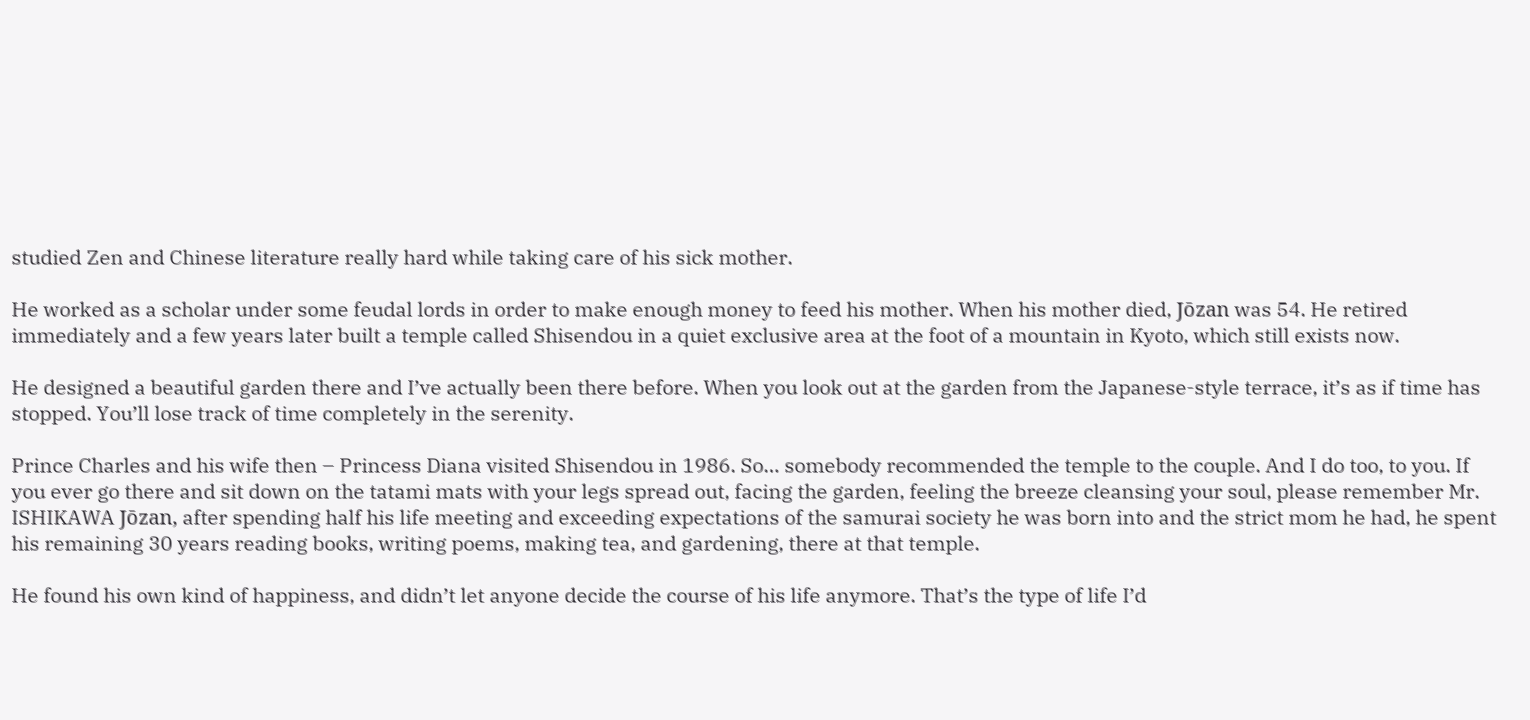studied Zen and Chinese literature really hard while taking care of his sick mother.

He worked as a scholar under some feudal lords in order to make enough money to feed his mother. When his mother died, Jōzan was 54. He retired immediately and a few years later built a temple called Shisendou in a quiet exclusive area at the foot of a mountain in Kyoto, which still exists now.

He designed a beautiful garden there and I’ve actually been there before. When you look out at the garden from the Japanese-style terrace, it’s as if time has stopped. You’ll lose track of time completely in the serenity.

Prince Charles and his wife then – Princess Diana visited Shisendou in 1986. So… somebody recommended the temple to the couple. And I do too, to you. If you ever go there and sit down on the tatami mats with your legs spread out, facing the garden, feeling the breeze cleansing your soul, please remember Mr. ISHIKAWA Jōzan, after spending half his life meeting and exceeding expectations of the samurai society he was born into and the strict mom he had, he spent his remaining 30 years reading books, writing poems, making tea, and gardening, there at that temple.

He found his own kind of happiness, and didn’t let anyone decide the course of his life anymore. That’s the type of life I’d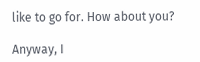like to go for. How about you?

Anyway, I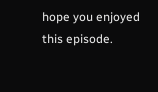hope you enjoyed this episode.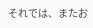それでは、またお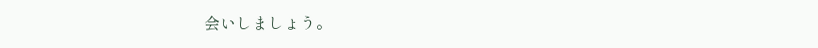会いしましょう。